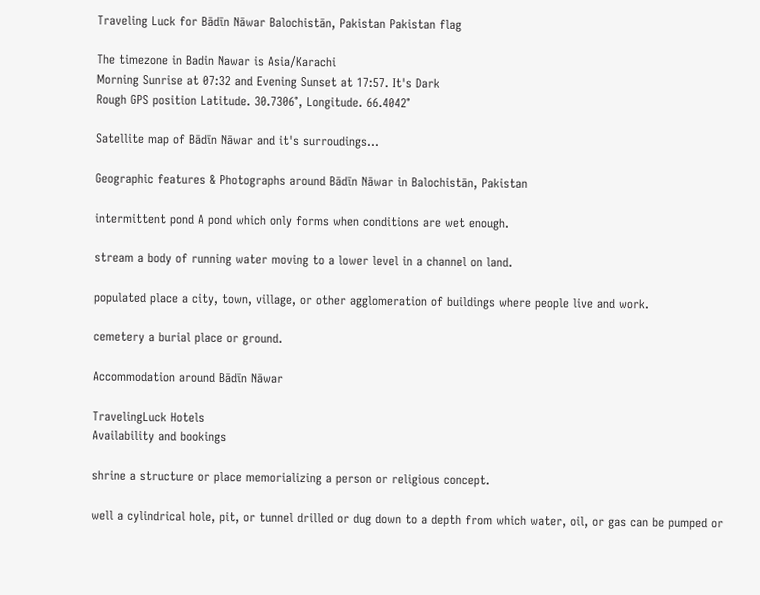Traveling Luck for Bādīn Nāwar Balochistān, Pakistan Pakistan flag

The timezone in Badin Nawar is Asia/Karachi
Morning Sunrise at 07:32 and Evening Sunset at 17:57. It's Dark
Rough GPS position Latitude. 30.7306°, Longitude. 66.4042°

Satellite map of Bādīn Nāwar and it's surroudings...

Geographic features & Photographs around Bādīn Nāwar in Balochistān, Pakistan

intermittent pond A pond which only forms when conditions are wet enough.

stream a body of running water moving to a lower level in a channel on land.

populated place a city, town, village, or other agglomeration of buildings where people live and work.

cemetery a burial place or ground.

Accommodation around Bādīn Nāwar

TravelingLuck Hotels
Availability and bookings

shrine a structure or place memorializing a person or religious concept.

well a cylindrical hole, pit, or tunnel drilled or dug down to a depth from which water, oil, or gas can be pumped or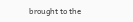brought to the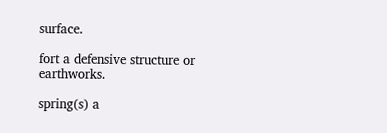surface.

fort a defensive structure or earthworks.

spring(s) a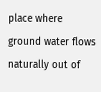place where ground water flows naturally out of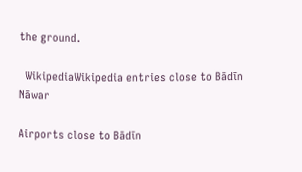the ground.

  WikipediaWikipedia entries close to Bādīn Nāwar

Airports close to Bādīn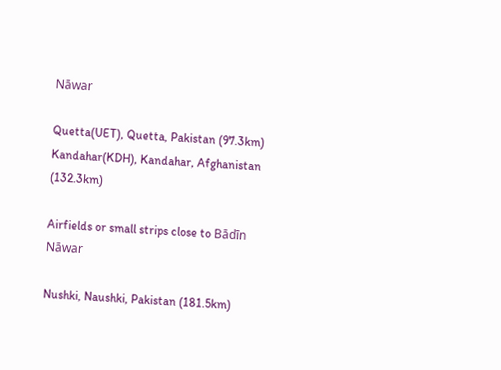Nāwar

Quetta(UET), Quetta, Pakistan (97.3km)
Kandahar(KDH), Kandahar, Afghanistan (132.3km)

Airfields or small strips close to Bādīn Nāwar

Nushki, Naushki, Pakistan (181.5km)